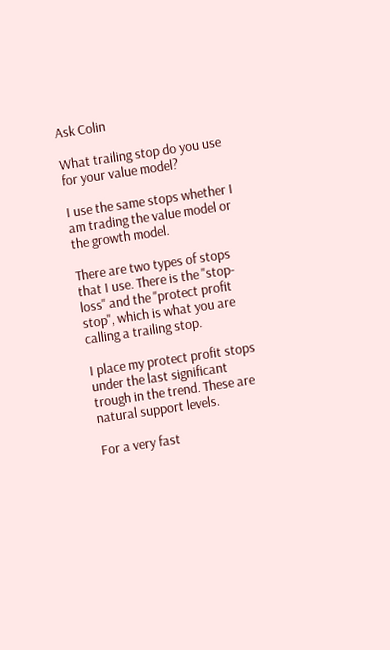Ask Colin

What trailing stop do you use for your value model?

I use the same stops whether I am trading the value model or the growth model.

There are two types of stops that I use. There is the "stop-loss" and the "protect profit stop", which is what you are calling a trailing stop.

I place my protect profit stops under the last significant trough in the trend. These are natural support levels.

For a very fast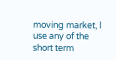moving market, I use any of the short term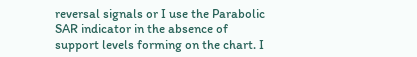reversal signals or I use the Parabolic SAR indicator in the absence of support levels forming on the chart. I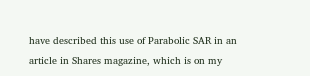have described this use of Parabolic SAR in an article in Shares magazine, which is on my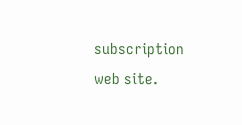subscription web site.